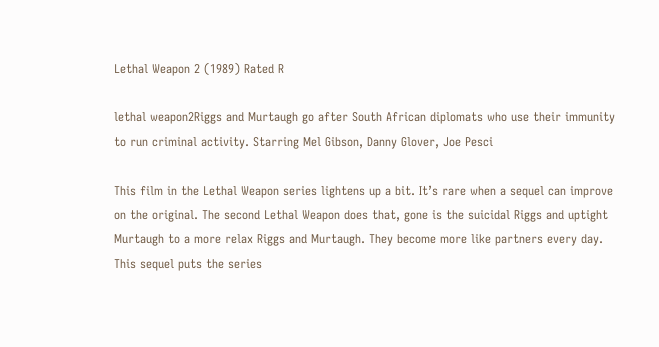Lethal Weapon 2 (1989) Rated R

lethal weapon2Riggs and Murtaugh go after South African diplomats who use their immunity to run criminal activity. Starring Mel Gibson, Danny Glover, Joe Pesci

This film in the Lethal Weapon series lightens up a bit. It’s rare when a sequel can improve on the original. The second Lethal Weapon does that, gone is the suicidal Riggs and uptight Murtaugh to a more relax Riggs and Murtaugh. They become more like partners every day. This sequel puts the series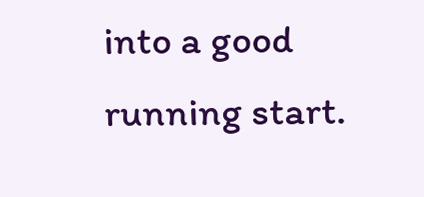into a good running start.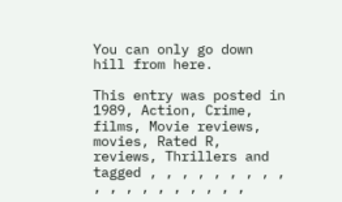You can only go down hill from here.

This entry was posted in 1989, Action, Crime, films, Movie reviews, movies, Rated R, reviews, Thrillers and tagged , , , , , , , , , , , , , , , , , , ,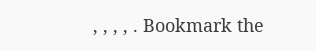, , , , . Bookmark the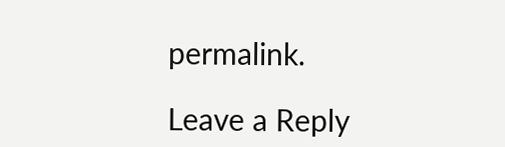permalink.

Leave a Reply